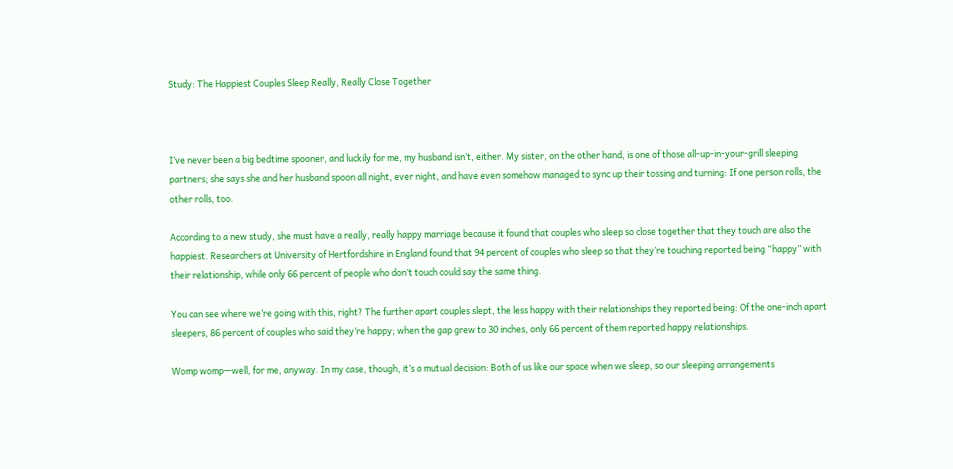Study: The Happiest Couples Sleep Really, Really Close Together



I’ve never been a big bedtime spooner, and luckily for me, my husband isn’t, either. My sister, on the other hand, is one of those all-up-in-your-grill sleeping partners; she says she and her husband spoon all night, ever night, and have even somehow managed to sync up their tossing and turning: If one person rolls, the other rolls, too.

According to a new study, she must have a really, really happy marriage because it found that couples who sleep so close together that they touch are also the happiest. Researchers at University of Hertfordshire in England found that 94 percent of couples who sleep so that they’re touching reported being “happy” with their relationship, while only 66 percent of people who don’t touch could say the same thing.

You can see where we’re going with this, right? The further apart couples slept, the less happy with their relationships they reported being: Of the one-inch apart sleepers, 86 percent of couples who said they’re happy; when the gap grew to 30 inches, only 66 percent of them reported happy relationships.

Womp womp—well, for me, anyway. In my case, though, it’s a mutual decision: Both of us like our space when we sleep, so our sleeping arrangements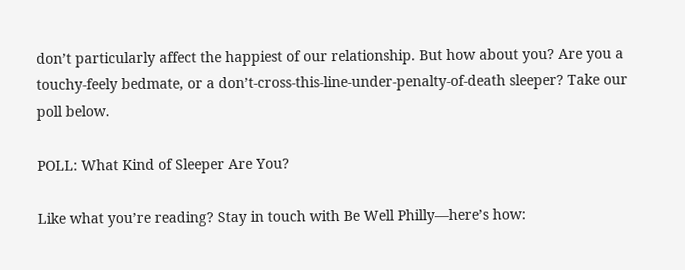don’t particularly affect the happiest of our relationship. But how about you? Are you a touchy-feely bedmate, or a don’t-cross-this-line-under-penalty-of-death sleeper? Take our poll below.

POLL: What Kind of Sleeper Are You?

Like what you’re reading? Stay in touch with Be Well Philly—here’s how: